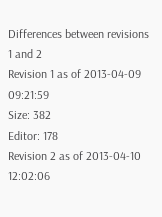Differences between revisions 1 and 2
Revision 1 as of 2013-04-09 09:21:59
Size: 382
Editor: 178
Revision 2 as of 2013-04-10 12:02:06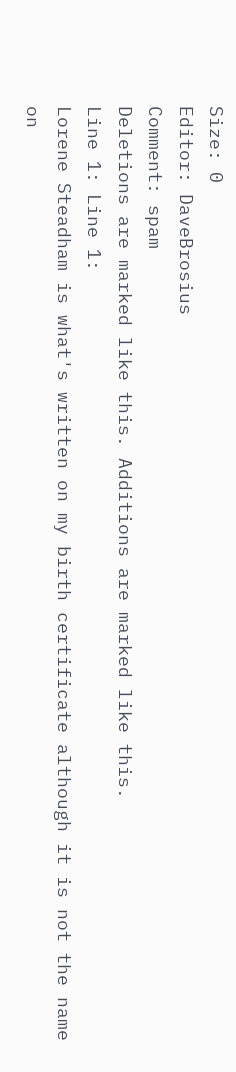Size: 0
Editor: DaveBrosius
Comment: spam
Deletions are marked like this. Additions are marked like this.
Line 1: Line 1:
Lorene Steadham is what's written on my birth certificate although it is not the name on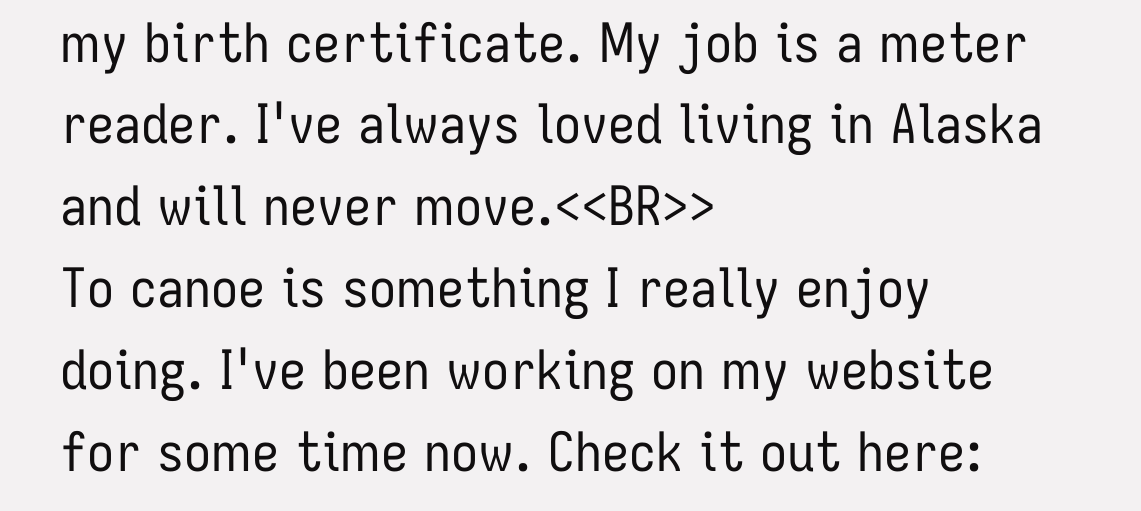my birth certificate. My job is a meter reader. I've always loved living in Alaska and will never move.<<BR>>
To canoe is something I really enjoy doing. I've been working on my website for some time now. Check it out here: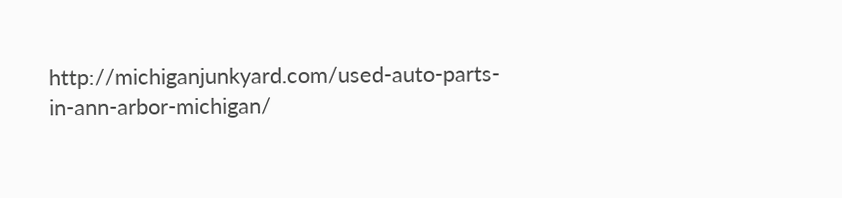http://michiganjunkyard.com/used-auto-parts-in-ann-arbor-michigan/